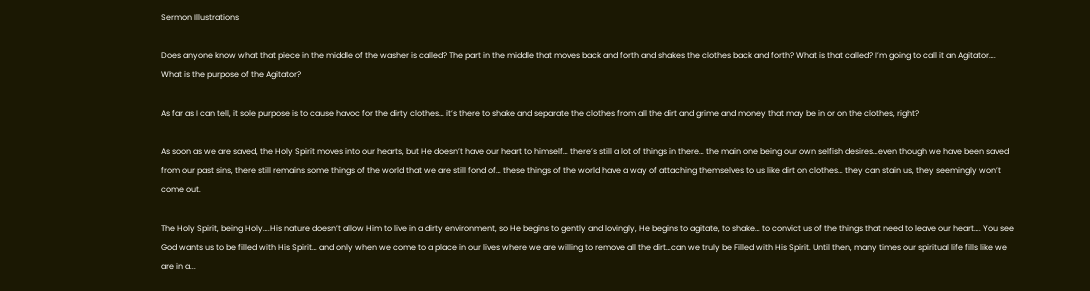Sermon Illustrations

Does anyone know what that piece in the middle of the washer is called? The part in the middle that moves back and forth and shakes the clothes back and forth? What is that called? I’m going to call it an Agitator…. What is the purpose of the Agitator?

As far as I can tell, it sole purpose is to cause havoc for the dirty clothes… it’s there to shake and separate the clothes from all the dirt and grime and money that may be in or on the clothes, right?

As soon as we are saved, the Holy Spirit moves into our hearts, but He doesn’t have our heart to himself… there’s still a lot of things in there… the main one being our own selfish desires…even though we have been saved from our past sins, there still remains some things of the world that we are still fond of… these things of the world have a way of attaching themselves to us like dirt on clothes… they can stain us, they seemingly won’t come out.

The Holy Spirit, being Holy….His nature doesn’t allow Him to live in a dirty environment, so He begins to gently and lovingly, He begins to agitate, to shake… to convict us of the things that need to leave our heart…. You see God wants us to be filled with His Spirit… and only when we come to a place in our lives where we are willing to remove all the dirt…can we truly be Filled with His Spirit. Until then, many times our spiritual life fills like we are in a...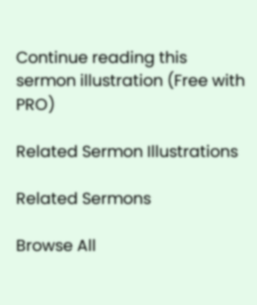Continue reading this sermon illustration (Free with PRO)

Related Sermon Illustrations

Related Sermons

Browse All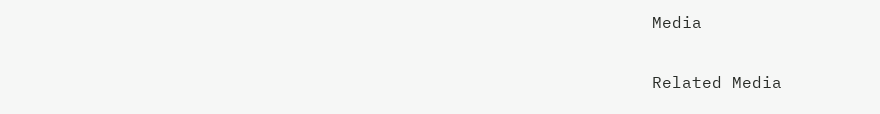Media

Related Media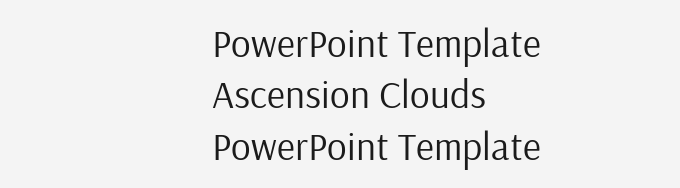PowerPoint Template
Ascension Clouds
PowerPoint Template